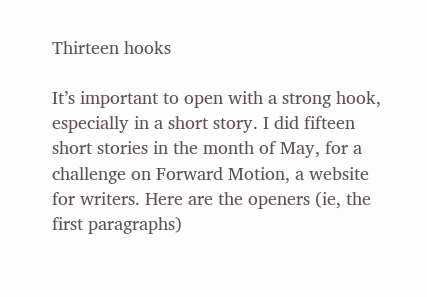Thirteen hooks

It’s important to open with a strong hook, especially in a short story. I did fifteen short stories in the month of May, for a challenge on Forward Motion, a website for writers. Here are the openers (ie, the first paragraphs)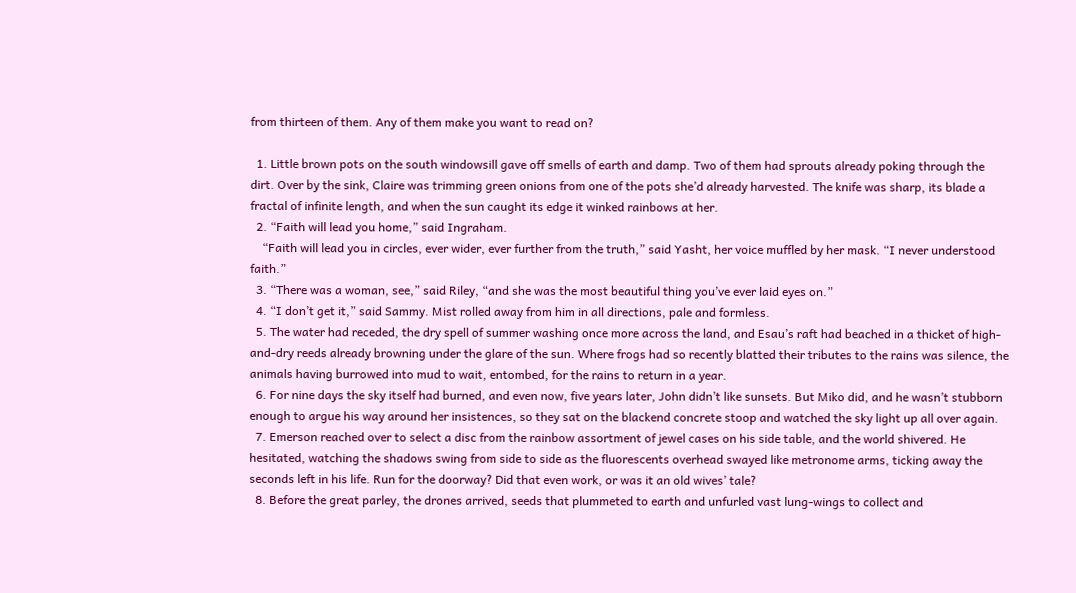from thirteen of them. Any of them make you want to read on?

  1. Little brown pots on the south windowsill gave off smells of earth and damp. Two of them had sprouts already poking through the dirt. Over by the sink, Claire was trimming green onions from one of the pots she’d already harvested. The knife was sharp, its blade a fractal of infinite length, and when the sun caught its edge it winked rainbows at her.
  2. “Faith will lead you home,” said Ingraham.
    “Faith will lead you in circles, ever wider, ever further from the truth,” said Yasht, her voice muffled by her mask. “I never understood faith.”
  3. “There was a woman, see,” said Riley, “and she was the most beautiful thing you’ve ever laid eyes on.”
  4. “I don’t get it,” said Sammy. Mist rolled away from him in all directions, pale and formless.
  5. The water had receded, the dry spell of summer washing once more across the land, and Esau’s raft had beached in a thicket of high-and-dry reeds already browning under the glare of the sun. Where frogs had so recently blatted their tributes to the rains was silence, the animals having burrowed into mud to wait, entombed, for the rains to return in a year.
  6. For nine days the sky itself had burned, and even now, five years later, John didn’t like sunsets. But Miko did, and he wasn’t stubborn enough to argue his way around her insistences, so they sat on the blackend concrete stoop and watched the sky light up all over again.
  7. Emerson reached over to select a disc from the rainbow assortment of jewel cases on his side table, and the world shivered. He hesitated, watching the shadows swing from side to side as the fluorescents overhead swayed like metronome arms, ticking away the seconds left in his life. Run for the doorway? Did that even work, or was it an old wives’ tale?
  8. Before the great parley, the drones arrived, seeds that plummeted to earth and unfurled vast lung-wings to collect and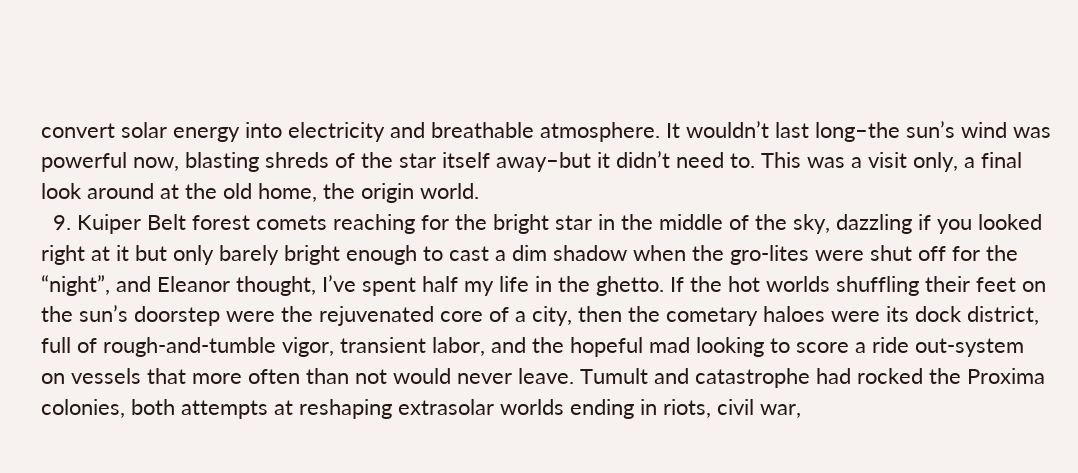convert solar energy into electricity and breathable atmosphere. It wouldn’t last long–the sun’s wind was powerful now, blasting shreds of the star itself away–but it didn’t need to. This was a visit only, a final look around at the old home, the origin world.
  9. Kuiper Belt forest comets reaching for the bright star in the middle of the sky, dazzling if you looked right at it but only barely bright enough to cast a dim shadow when the gro-lites were shut off for the “night”, and Eleanor thought, I’ve spent half my life in the ghetto. If the hot worlds shuffling their feet on the sun’s doorstep were the rejuvenated core of a city, then the cometary haloes were its dock district, full of rough-and-tumble vigor, transient labor, and the hopeful mad looking to score a ride out-system on vessels that more often than not would never leave. Tumult and catastrophe had rocked the Proxima colonies, both attempts at reshaping extrasolar worlds ending in riots, civil war,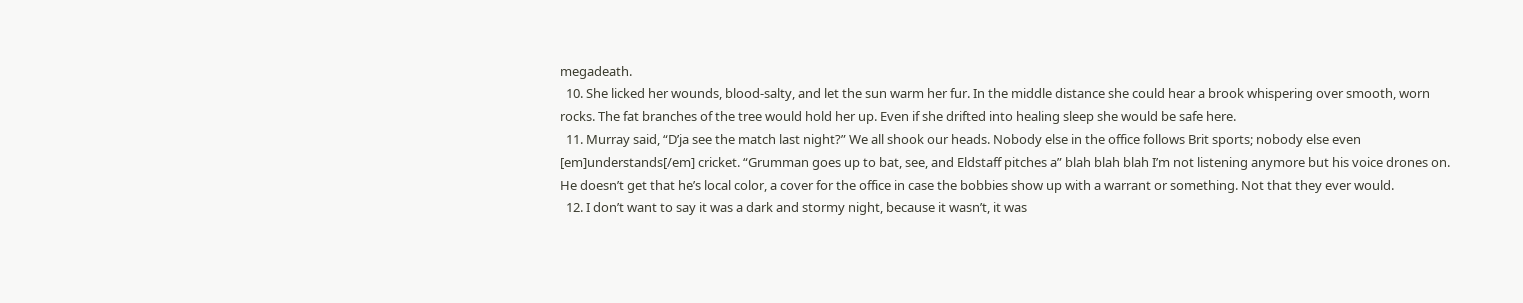megadeath.
  10. She licked her wounds, blood-salty, and let the sun warm her fur. In the middle distance she could hear a brook whispering over smooth, worn rocks. The fat branches of the tree would hold her up. Even if she drifted into healing sleep she would be safe here.
  11. Murray said, “D’ja see the match last night?” We all shook our heads. Nobody else in the office follows Brit sports; nobody else even [em]understands[/em] cricket. “Grumman goes up to bat, see, and Eldstaff pitches a” blah blah blah I’m not listening anymore but his voice drones on. He doesn’t get that he’s local color, a cover for the office in case the bobbies show up with a warrant or something. Not that they ever would.
  12. I don’t want to say it was a dark and stormy night, because it wasn’t, it was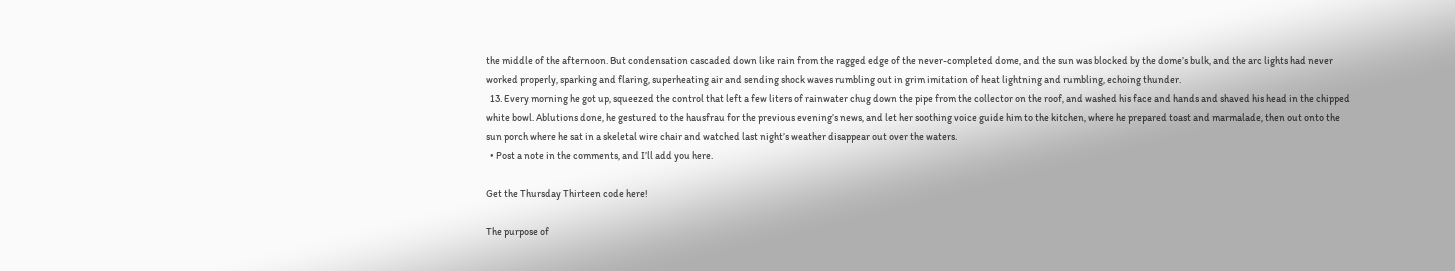the middle of the afternoon. But condensation cascaded down like rain from the ragged edge of the never-completed dome, and the sun was blocked by the dome’s bulk, and the arc lights had never worked properly, sparking and flaring, superheating air and sending shock waves rumbling out in grim imitation of heat lightning and rumbling, echoing thunder.
  13. Every morning he got up, squeezed the control that left a few liters of rainwater chug down the pipe from the collector on the roof, and washed his face and hands and shaved his head in the chipped white bowl. Ablutions done, he gestured to the hausfrau for the previous evening’s news, and let her soothing voice guide him to the kitchen, where he prepared toast and marmalade, then out onto the sun porch where he sat in a skeletal wire chair and watched last night’s weather disappear out over the waters.
  • Post a note in the comments, and I’ll add you here.

Get the Thursday Thirteen code here!

The purpose of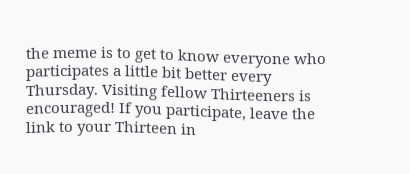the meme is to get to know everyone who participates a little bit better every Thursday. Visiting fellow Thirteeners is encouraged! If you participate, leave the link to your Thirteen in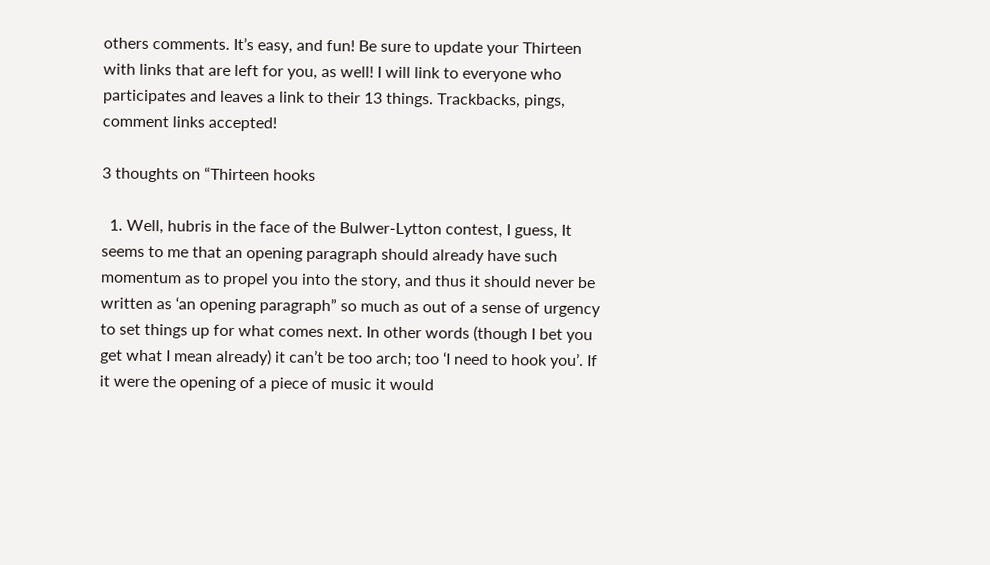others comments. It’s easy, and fun! Be sure to update your Thirteen with links that are left for you, as well! I will link to everyone who participates and leaves a link to their 13 things. Trackbacks, pings, comment links accepted!

3 thoughts on “Thirteen hooks

  1. Well, hubris in the face of the Bulwer-Lytton contest, I guess, It seems to me that an opening paragraph should already have such momentum as to propel you into the story, and thus it should never be written as ‘an opening paragraph” so much as out of a sense of urgency to set things up for what comes next. In other words (though I bet you get what I mean already) it can’t be too arch; too ‘I need to hook you’. If it were the opening of a piece of music it would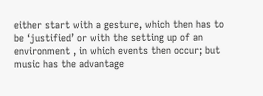either start with a gesture, which then has to be ‘justified’ or with the setting up of an environment , in which events then occur; but music has the advantage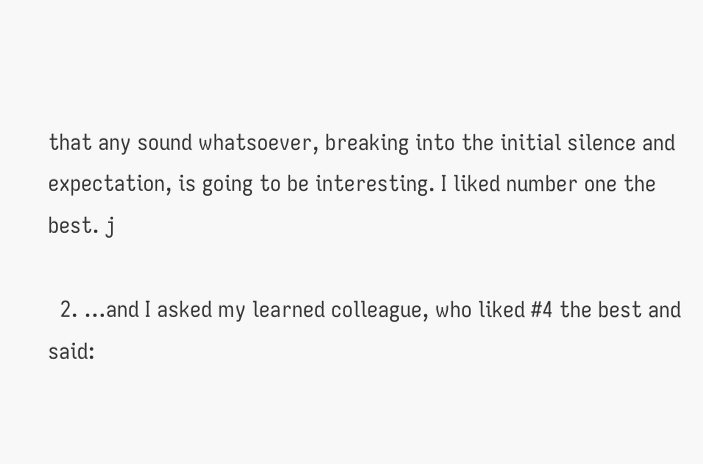that any sound whatsoever, breaking into the initial silence and expectation, is going to be interesting. I liked number one the best. j

  2. …and I asked my learned colleague, who liked #4 the best and said: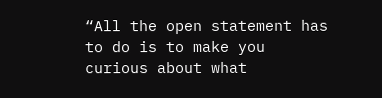“All the open statement has to do is to make you curious about what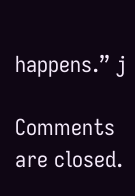happens.” j

Comments are closed.